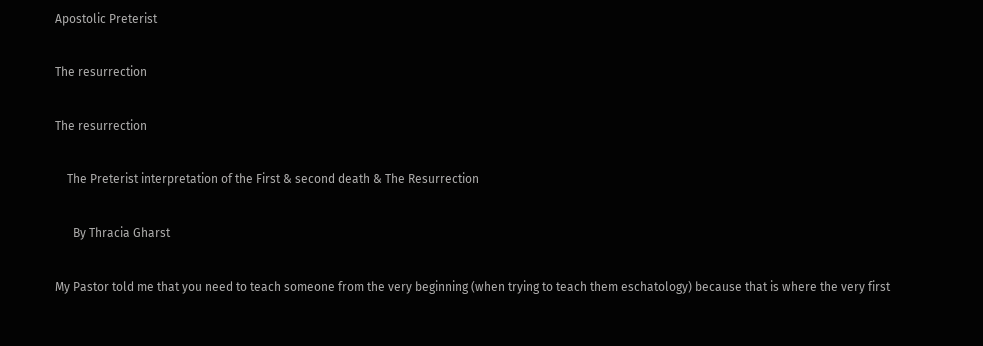Apostolic Preterist

The resurrection

The resurrection

    The Preterist interpretation of the First & second death & The Resurrection

      By Thracia Gharst

My Pastor told me that you need to teach someone from the very beginning (when trying to teach them eschatology) because that is where the very first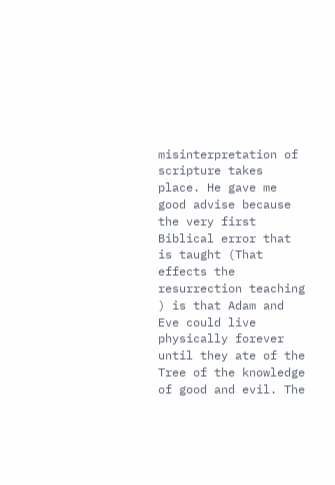misinterpretation of scripture takes place. He gave me good advise because the very first Biblical error that is taught (That effects the resurrection teaching ) is that Adam and Eve could live physically forever until they ate of the Tree of the knowledge of good and evil. The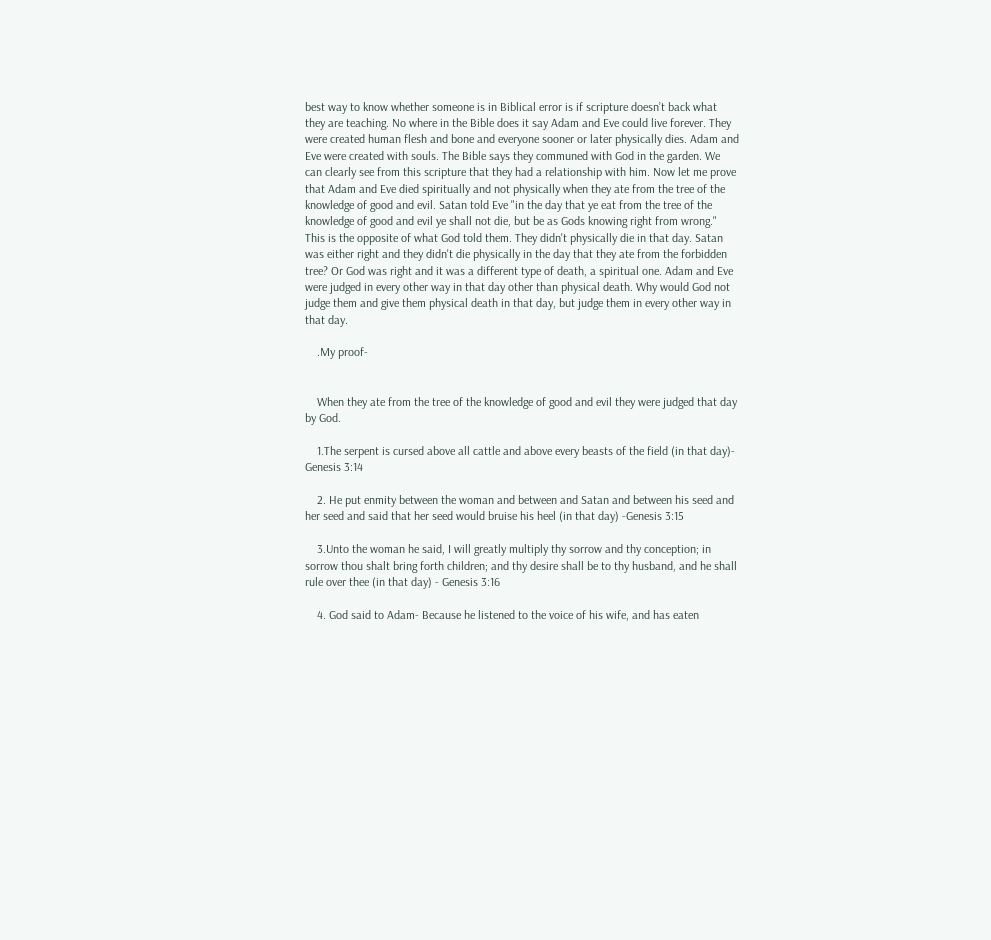best way to know whether someone is in Biblical error is if scripture doesn’t back what they are teaching. No where in the Bible does it say Adam and Eve could live forever. They were created human flesh and bone and everyone sooner or later physically dies. Adam and Eve were created with souls. The Bible says they communed with God in the garden. We can clearly see from this scripture that they had a relationship with him. Now let me prove that Adam and Eve died spiritually and not physically when they ate from the tree of the knowledge of good and evil. Satan told Eve "in the day that ye eat from the tree of the knowledge of good and evil ye shall not die, but be as Gods knowing right from wrong." This is the opposite of what God told them. They didn't physically die in that day. Satan was either right and they didn't die physically in the day that they ate from the forbidden tree? Or God was right and it was a different type of death, a spiritual one. Adam and Eve were judged in every other way in that day other than physical death. Why would God not judge them and give them physical death in that day, but judge them in every other way in that day.

    .My proof-


    When they ate from the tree of the knowledge of good and evil they were judged that day by God.

    1.The serpent is cursed above all cattle and above every beasts of the field (in that day)- Genesis 3:14

    2. He put enmity between the woman and between and Satan and between his seed and her seed and said that her seed would bruise his heel (in that day) -Genesis 3:15

    3.Unto the woman he said, I will greatly multiply thy sorrow and thy conception; in sorrow thou shalt bring forth children; and thy desire shall be to thy husband, and he shall rule over thee (in that day) - Genesis 3:16

    4. God said to Adam- Because he listened to the voice of his wife, and has eaten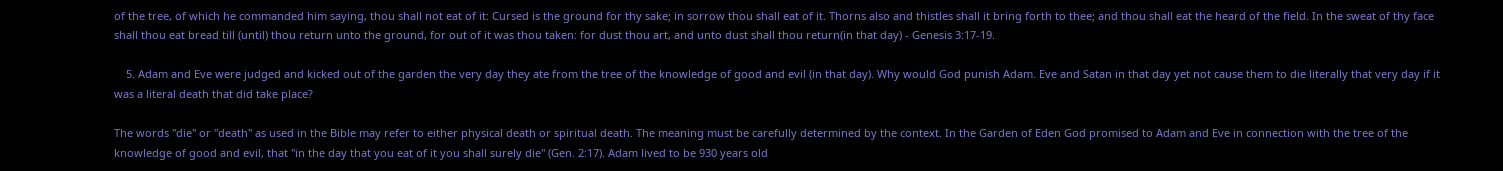of the tree, of which he commanded him saying, thou shall not eat of it: Cursed is the ground for thy sake; in sorrow thou shall eat of it. Thorns also and thistles shall it bring forth to thee; and thou shall eat the heard of the field. In the sweat of thy face shall thou eat bread till (until) thou return unto the ground, for out of it was thou taken: for dust thou art, and unto dust shall thou return(in that day) - Genesis 3:17-19.

    5. Adam and Eve were judged and kicked out of the garden the very day they ate from the tree of the knowledge of good and evil (in that day). Why would God punish Adam. Eve and Satan in that day yet not cause them to die literally that very day if it was a literal death that did take place?

The words "die" or "death" as used in the Bible may refer to either physical death or spiritual death. The meaning must be carefully determined by the context. In the Garden of Eden God promised to Adam and Eve in connection with the tree of the knowledge of good and evil, that "in the day that you eat of it you shall surely die" (Gen. 2:17). Adam lived to be 930 years old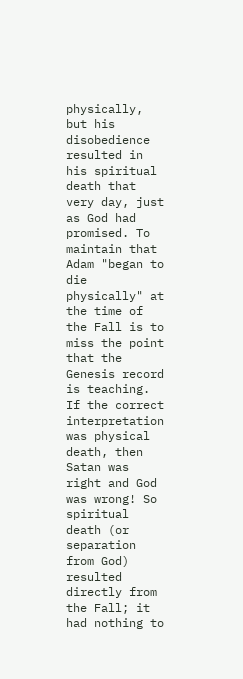physically, but his disobedience resulted in his spiritual death that very day, just as God had promised. To maintain that Adam "began to die physically" at the time of the Fall is to miss the point that the Genesis record is teaching. If the correct interpretation was physical death, then Satan was right and God was wrong! So spiritual death (or separation from God) resulted directly from the Fall; it had nothing to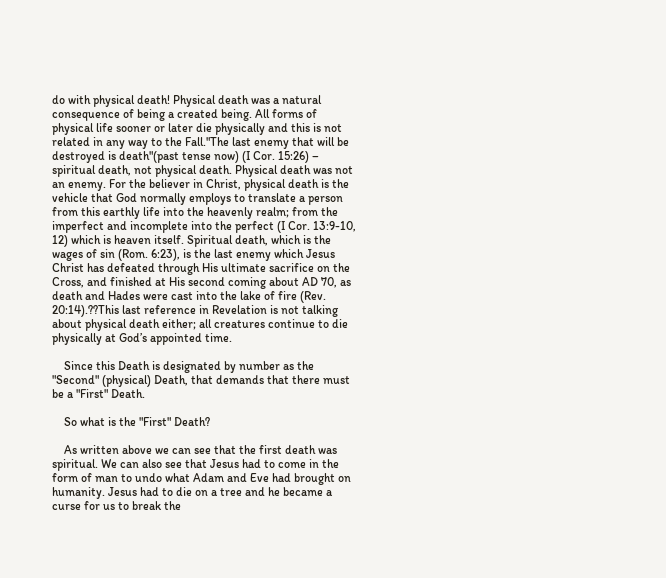do with physical death! Physical death was a natural consequence of being a created being. All forms of physical life sooner or later die physically and this is not related in any way to the Fall."The last enemy that will be destroyed is death"(past tense now) (I Cor. 15:26) – spiritual death, not physical death. Physical death was not an enemy. For the believer in Christ, physical death is the vehicle that God normally employs to translate a person from this earthly life into the heavenly realm; from the imperfect and incomplete into the perfect (I Cor. 13:9-10, 12) which is heaven itself. Spiritual death, which is the wages of sin (Rom. 6:23), is the last enemy which Jesus Christ has defeated through His ultimate sacrifice on the Cross, and finished at His second coming about AD 70, as death and Hades were cast into the lake of fire (Rev. 20:14).??This last reference in Revelation is not talking about physical death either; all creatures continue to die physically at God’s appointed time.

    Since this Death is designated by number as the "Second" (physical) Death, that demands that there must be a "First" Death.

    So what is the "First" Death?

    As written above we can see that the first death was spiritual. We can also see that Jesus had to come in the form of man to undo what Adam and Eve had brought on humanity. Jesus had to die on a tree and he became a curse for us to break the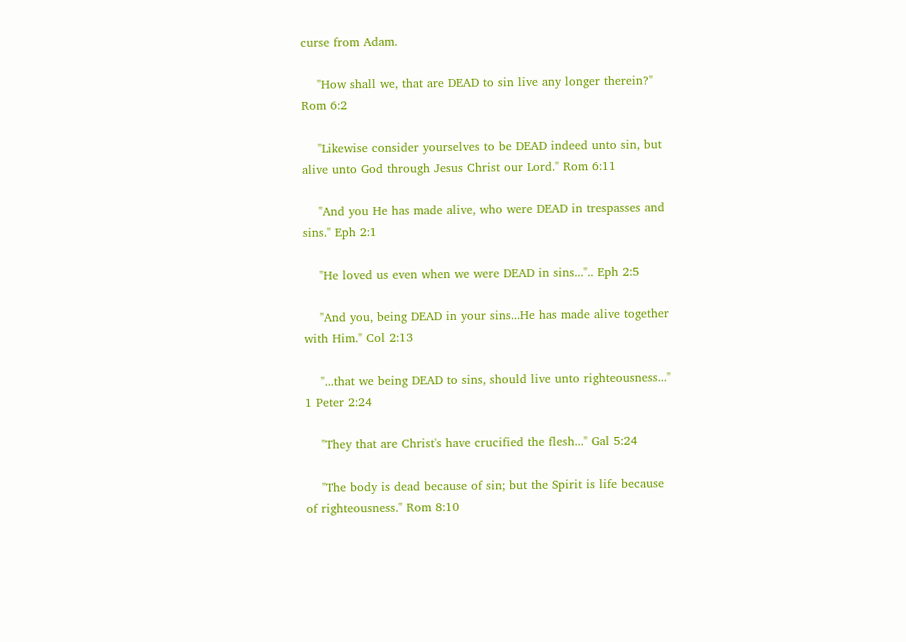curse from Adam.

    "How shall we, that are DEAD to sin live any longer therein?" Rom 6:2

    "Likewise consider yourselves to be DEAD indeed unto sin, but alive unto God through Jesus Christ our Lord." Rom 6:11

    "And you He has made alive, who were DEAD in trespasses and sins." Eph 2:1

    "He loved us even when we were DEAD in sins...".. Eph 2:5

    "And you, being DEAD in your sins...He has made alive together with Him." Col 2:13

    "...that we being DEAD to sins, should live unto righteousness..." 1 Peter 2:24

    "They that are Christ's have crucified the flesh..." Gal 5:24

    "The body is dead because of sin; but the Spirit is life because of righteousness." Rom 8:10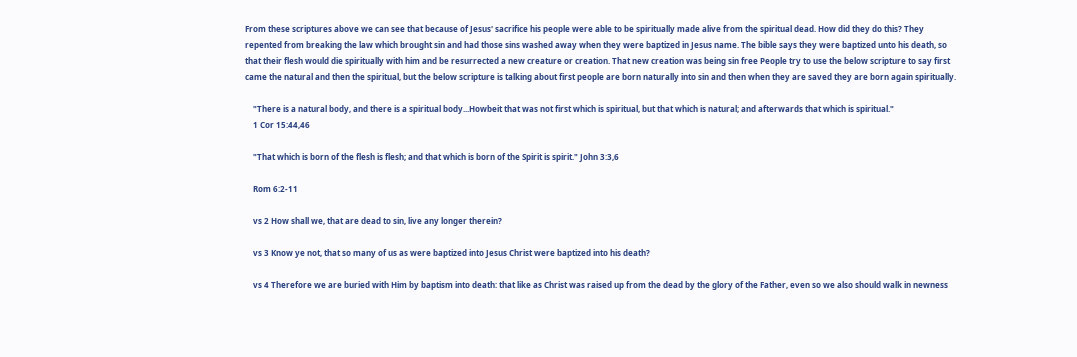From these scriptures above we can see that because of Jesus' sacrifice his people were able to be spiritually made alive from the spiritual dead. How did they do this? They repented from breaking the law which brought sin and had those sins washed away when they were baptized in Jesus name. The bible says they were baptized unto his death, so that their flesh would die spiritually with him and be resurrected a new creature or creation. That new creation was being sin free People try to use the below scripture to say first came the natural and then the spiritual, but the below scripture is talking about first people are born naturally into sin and then when they are saved they are born again spiritually.

    "There is a natural body, and there is a spiritual body...Howbeit that was not first which is spiritual, but that which is natural; and afterwards that which is spiritual."
    1 Cor 15:44,46

    "That which is born of the flesh is flesh; and that which is born of the Spirit is spirit." John 3:3,6

    Rom 6:2-11

    vs 2 How shall we, that are dead to sin, live any longer therein?

    vs 3 Know ye not, that so many of us as were baptized into Jesus Christ were baptized into his death?

    vs 4 Therefore we are buried with Him by baptism into death: that like as Christ was raised up from the dead by the glory of the Father, even so we also should walk in newness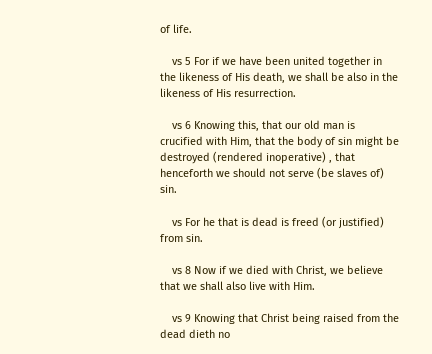of life.

    vs 5 For if we have been united together in the likeness of His death, we shall be also in the likeness of His resurrection.

    vs 6 Knowing this, that our old man is crucified with Him, that the body of sin might be destroyed (rendered inoperative) , that henceforth we should not serve (be slaves of) sin.

    vs For he that is dead is freed (or justified) from sin.

    vs 8 Now if we died with Christ, we believe that we shall also live with Him.

    vs 9 Knowing that Christ being raised from the dead dieth no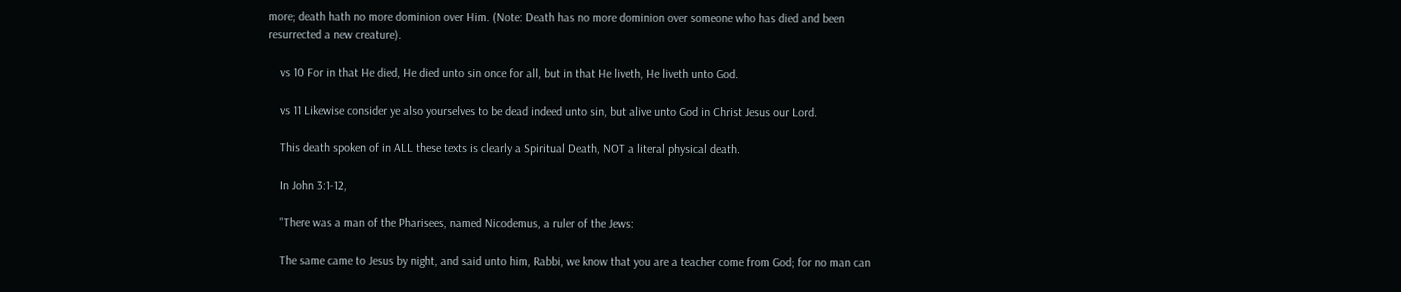more; death hath no more dominion over Him. (Note: Death has no more dominion over someone who has died and been resurrected a new creature).

    vs 10 For in that He died, He died unto sin once for all, but in that He liveth, He liveth unto God.

    vs 11 Likewise consider ye also yourselves to be dead indeed unto sin, but alive unto God in Christ Jesus our Lord.

    This death spoken of in ALL these texts is clearly a Spiritual Death, NOT a literal physical death.

    In John 3:1-12,

    "There was a man of the Pharisees, named Nicodemus, a ruler of the Jews:

    The same came to Jesus by night, and said unto him, Rabbi, we know that you are a teacher come from God; for no man can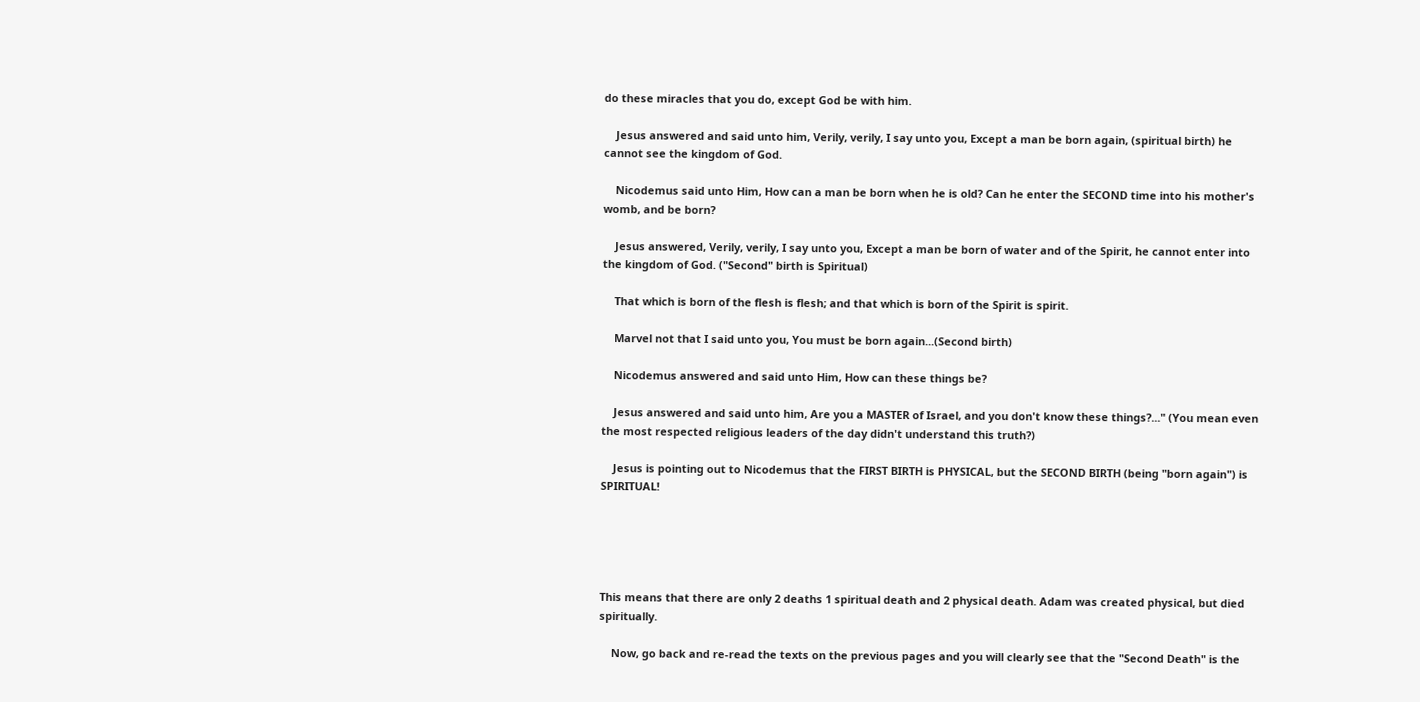do these miracles that you do, except God be with him.

    Jesus answered and said unto him, Verily, verily, I say unto you, Except a man be born again, (spiritual birth) he cannot see the kingdom of God.

    Nicodemus said unto Him, How can a man be born when he is old? Can he enter the SECOND time into his mother's womb, and be born?

    Jesus answered, Verily, verily, I say unto you, Except a man be born of water and of the Spirit, he cannot enter into the kingdom of God. ("Second" birth is Spiritual)

    That which is born of the flesh is flesh; and that which is born of the Spirit is spirit.

    Marvel not that I said unto you, You must be born again...(Second birth)

    Nicodemus answered and said unto Him, How can these things be?

    Jesus answered and said unto him, Are you a MASTER of Israel, and you don't know these things?..." (You mean even the most respected religious leaders of the day didn't understand this truth?)

    Jesus is pointing out to Nicodemus that the FIRST BIRTH is PHYSICAL, but the SECOND BIRTH (being "born again") is SPIRITUAL!





This means that there are only 2 deaths 1 spiritual death and 2 physical death. Adam was created physical, but died spiritually.

    Now, go back and re-read the texts on the previous pages and you will clearly see that the "Second Death" is the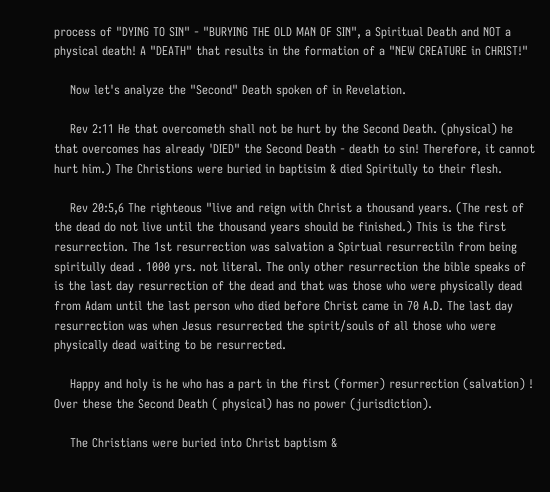process of "DYING TO SIN" - "BURYING THE OLD MAN OF SIN", a Spiritual Death and NOT a physical death! A "DEATH" that results in the formation of a "NEW CREATURE in CHRIST!"

    Now let's analyze the "Second" Death spoken of in Revelation.

    Rev 2:11 He that overcometh shall not be hurt by the Second Death. (physical) he that overcomes has already 'DIED" the Second Death - death to sin! Therefore, it cannot hurt him.) The Christions were buried in baptisim & died Spiritully to their flesh.

    Rev 20:5,6 The righteous "live and reign with Christ a thousand years. (The rest of the dead do not live until the thousand years should be finished.) This is the first resurrection. The 1st resurrection was salvation a Spirtual resurrectiln from being spiritully dead . 1000 yrs. not literal. The only other resurrection the bible speaks of is the last day resurrection of the dead and that was those who were physically dead from Adam until the last person who died before Christ came in 70 A.D. The last day resurrection was when Jesus resurrected the spirit/souls of all those who were physically dead waiting to be resurrected.

    Happy and holy is he who has a part in the first (former) resurrection (salvation) ! Over these the Second Death ( physical) has no power (jurisdiction).

    The Christians were buried into Christ baptism &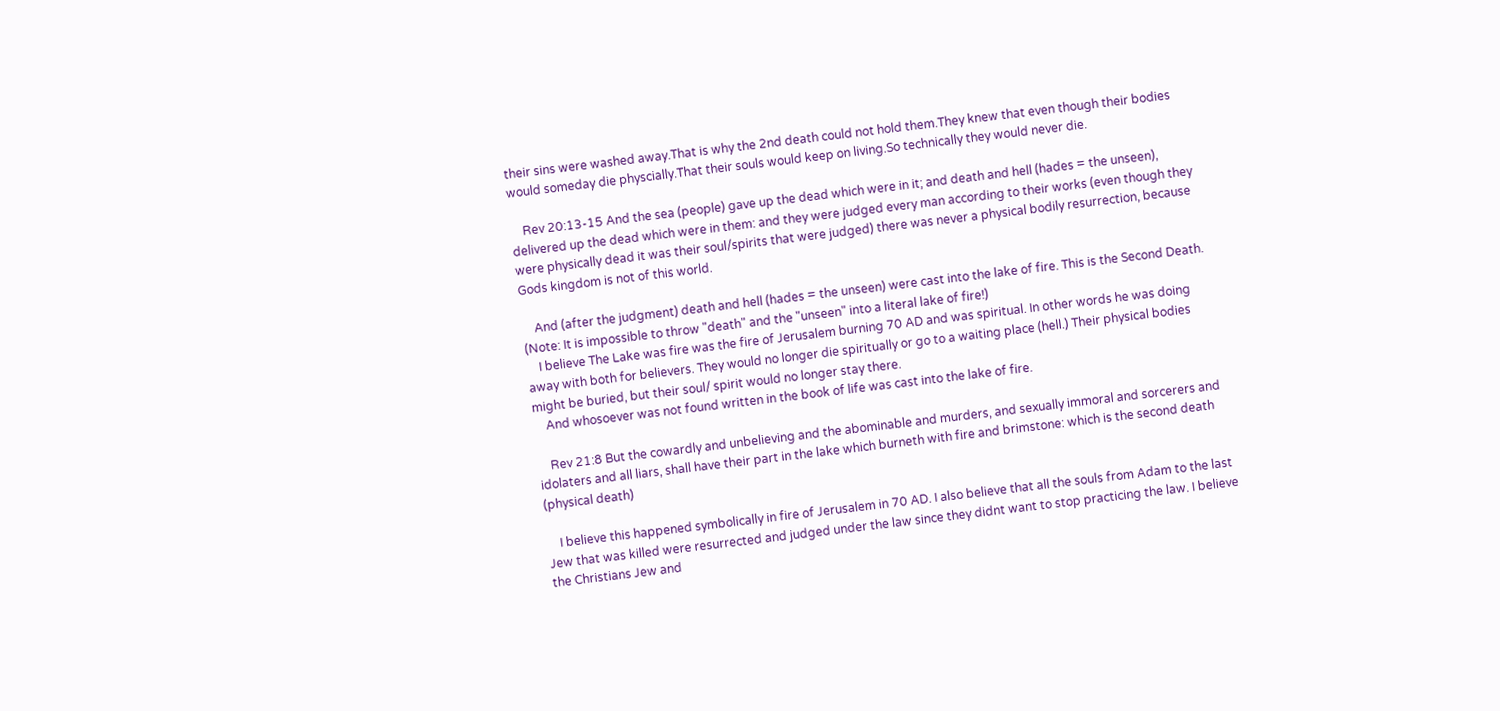their sins were washed away.That is why the 2nd death could not hold them.They knew that even though their bodies would someday die physcially.That their souls would keep on living.So technically they would never die.

    Rev 20:13-15 And the sea (people) gave up the dead which were in it; and death and hell (hades = the unseen), delivered up the dead which were in them: and they were judged every man according to their works (even though they were physically dead it was their soul/spirits that were judged) there was never a physical bodily resurrection, because Gods kingdom is not of this world.

    And (after the judgment) death and hell (hades = the unseen) were cast into the lake of fire. This is the Second Death. (Note: It is impossible to throw "death" and the "unseen" into a literal lake of fire!)
    I believe The Lake was fire was the fire of Jerusalem burning 70 AD and was spiritual. In other words he was doing away with both for believers. They would no longer die spiritually or go to a waiting place (hell.) Their physical bodies might be buried, but their soul/ spirit would no longer stay there.
    And whosoever was not found written in the book of life was cast into the lake of fire.

    Rev 21:8 But the cowardly and unbelieving and the abominable and murders, and sexually immoral and sorcerers and idolaters and all liars, shall have their part in the lake which burneth with fire and brimstone: which is the second death (physical death)

    I believe this happened symbolically in fire of Jerusalem in 70 AD. I also believe that all the souls from Adam to the last Jew that was killed were resurrected and judged under the law since they didnt want to stop practicing the law. I believe the Christians Jew and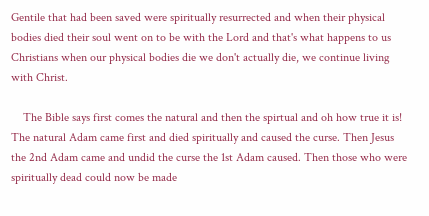Gentile that had been saved were spiritually resurrected and when their physical bodies died their soul went on to be with the Lord and that's what happens to us Christians when our physical bodies die we don't actually die, we continue living with Christ.

    The Bible says first comes the natural and then the spirtual and oh how true it is! The natural Adam came first and died spiritually and caused the curse. Then Jesus the 2nd Adam came and undid the curse the 1st Adam caused. Then those who were spiritually dead could now be made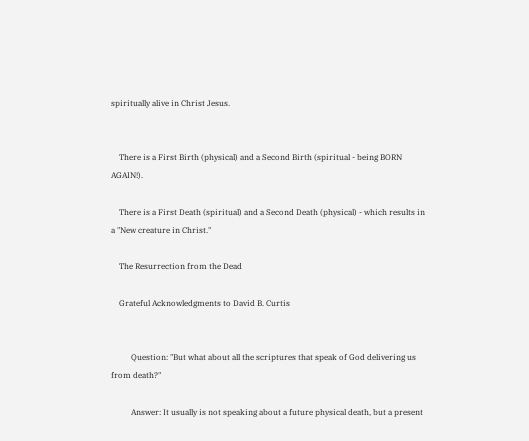spiritually alive in Christ Jesus.


    There is a First Birth (physical) and a Second Birth (spiritual - being BORN AGAIN!).

    There is a First Death (spiritual) and a Second Death (physical) - which results in a "New creature in Christ."

    The Resurrection from the Dead

    Grateful Acknowledgments to David B. Curtis


          Question: "But what about all the scriptures that speak of God delivering us from death?"

          Answer: It usually is not speaking about a future physical death, but a present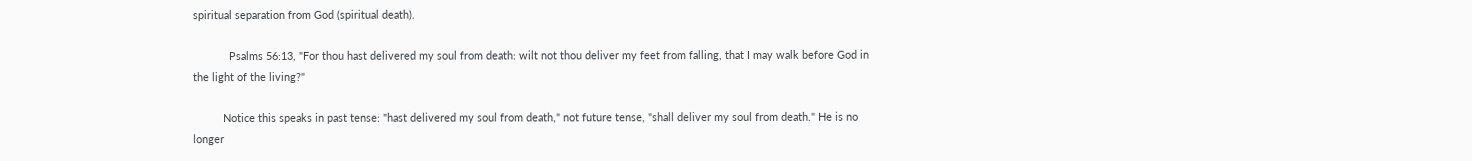spiritual separation from God (spiritual death).

            Psalms 56:13, "For thou hast delivered my soul from death: wilt not thou deliver my feet from falling, that I may walk before God in the light of the living?"

          Notice this speaks in past tense: "hast delivered my soul from death," not future tense, "shall deliver my soul from death." He is no longer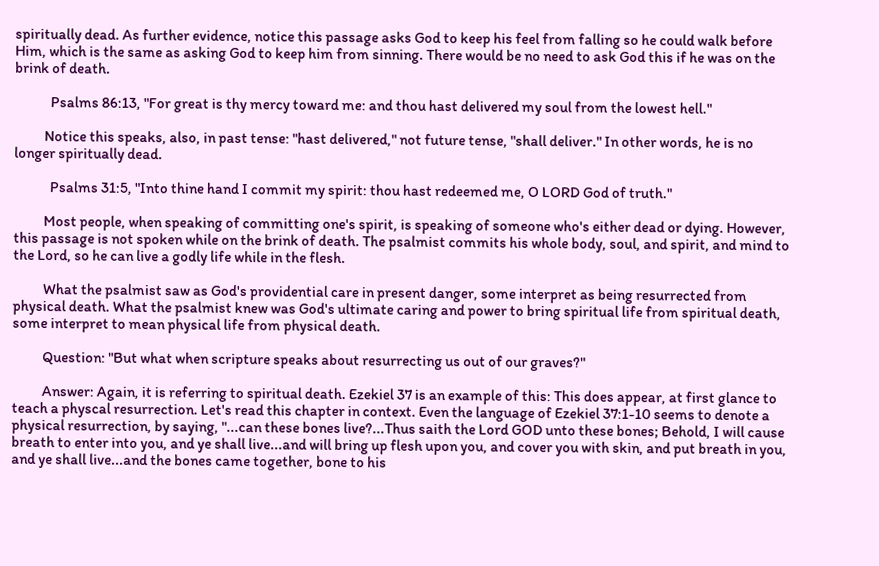spiritually dead. As further evidence, notice this passage asks God to keep his feel from falling so he could walk before Him, which is the same as asking God to keep him from sinning. There would be no need to ask God this if he was on the brink of death.

            Psalms 86:13, "For great is thy mercy toward me: and thou hast delivered my soul from the lowest hell."

          Notice this speaks, also, in past tense: "hast delivered," not future tense, "shall deliver." In other words, he is no longer spiritually dead.

            Psalms 31:5, "Into thine hand I commit my spirit: thou hast redeemed me, O LORD God of truth."

          Most people, when speaking of committing one's spirit, is speaking of someone who's either dead or dying. However, this passage is not spoken while on the brink of death. The psalmist commits his whole body, soul, and spirit, and mind to the Lord, so he can live a godly life while in the flesh.

          What the psalmist saw as God's providential care in present danger, some interpret as being resurrected from physical death. What the psalmist knew was God's ultimate caring and power to bring spiritual life from spiritual death, some interpret to mean physical life from physical death.

          Question: "But what when scripture speaks about resurrecting us out of our graves?"

          Answer: Again, it is referring to spiritual death. Ezekiel 37 is an example of this: This does appear, at first glance to teach a physcal resurrection. Let's read this chapter in context. Even the language of Ezekiel 37:1-10 seems to denote a physical resurrection, by saying, "...can these bones live?...Thus saith the Lord GOD unto these bones; Behold, I will cause breath to enter into you, and ye shall live...and will bring up flesh upon you, and cover you with skin, and put breath in you, and ye shall live...and the bones came together, bone to his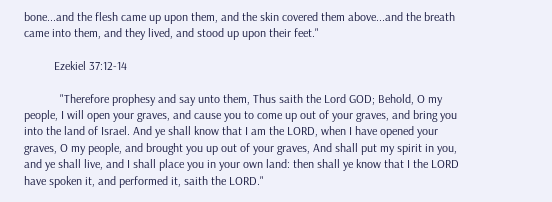bone...and the flesh came up upon them, and the skin covered them above...and the breath came into them, and they lived, and stood up upon their feet."

          Ezekiel 37:12-14

            "Therefore prophesy and say unto them, Thus saith the Lord GOD; Behold, O my people, I will open your graves, and cause you to come up out of your graves, and bring you into the land of Israel. And ye shall know that I am the LORD, when I have opened your graves, O my people, and brought you up out of your graves, And shall put my spirit in you, and ye shall live, and I shall place you in your own land: then shall ye know that I the LORD have spoken it, and performed it, saith the LORD."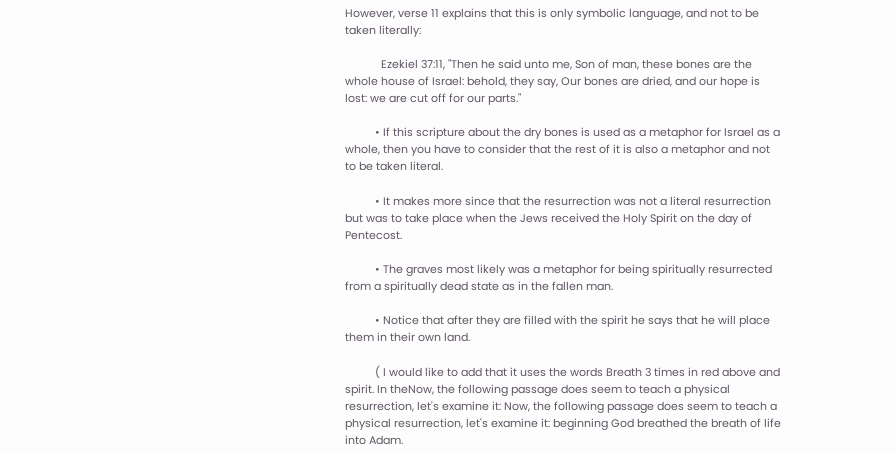However, verse 11 explains that this is only symbolic language, and not to be taken literally:

            Ezekiel 37:11, "Then he said unto me, Son of man, these bones are the whole house of Israel: behold, they say, Our bones are dried, and our hope is lost: we are cut off for our parts."

          • If this scripture about the dry bones is used as a metaphor for Israel as a whole, then you have to consider that the rest of it is also a metaphor and not to be taken literal.

          • It makes more since that the resurrection was not a literal resurrection but was to take place when the Jews received the Holy Spirit on the day of Pentecost.

          • The graves most likely was a metaphor for being spiritually resurrected from a spiritually dead state as in the fallen man.

          • Notice that after they are filled with the spirit he says that he will place them in their own land.

          ( I would like to add that it uses the words Breath 3 times in red above and spirit. In theNow, the following passage does seem to teach a physical resurrection, let's examine it: Now, the following passage does seem to teach a physical resurrection, let's examine it: beginning God breathed the breath of life into Adam.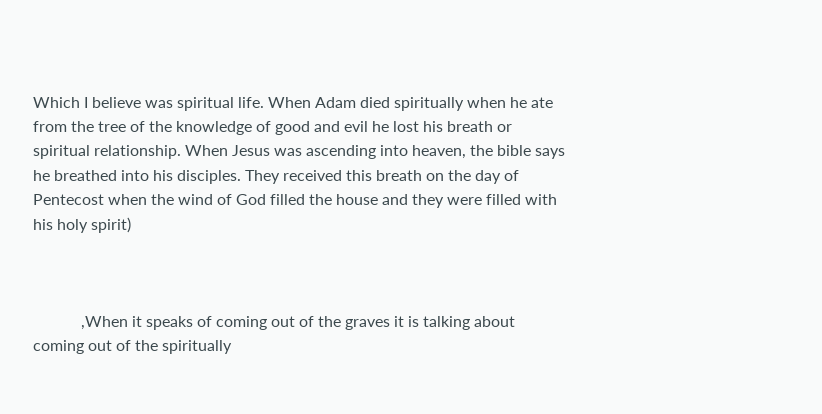Which I believe was spiritual life. When Adam died spiritually when he ate from the tree of the knowledge of good and evil he lost his breath or spiritual relationship. When Jesus was ascending into heaven, the bible says he breathed into his disciples. They received this breath on the day of Pentecost when the wind of God filled the house and they were filled with his holy spirit)



            ,When it speaks of coming out of the graves it is talking about coming out of the spiritually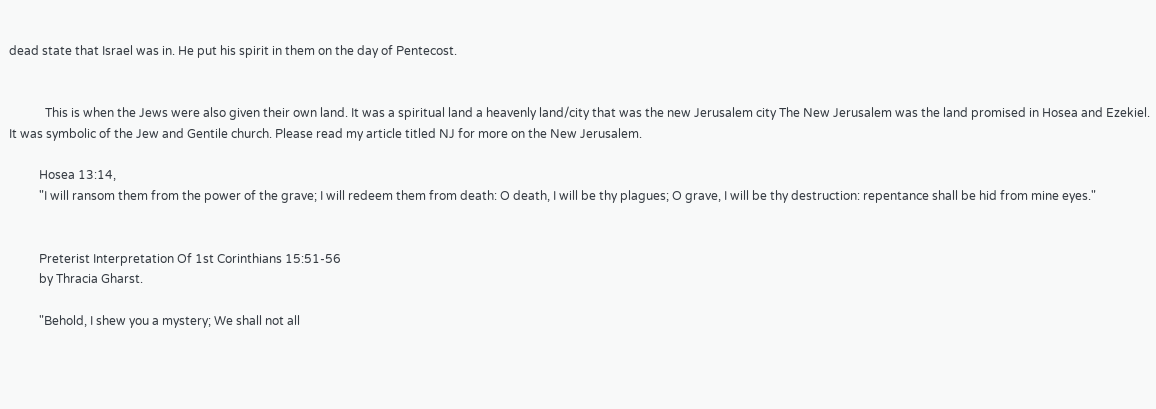dead state that Israel was in. He put his spirit in them on the day of Pentecost.


            This is when the Jews were also given their own land. It was a spiritual land a heavenly land/city that was the new Jerusalem city The New Jerusalem was the land promised in Hosea and Ezekiel. It was symbolic of the Jew and Gentile church. Please read my article titled NJ for more on the New Jerusalem.

          Hosea 13:14,
          "I will ransom them from the power of the grave; I will redeem them from death: O death, I will be thy plagues; O grave, I will be thy destruction: repentance shall be hid from mine eyes."


          Preterist Interpretation Of 1st Corinthians 15:51-56
          by Thracia Gharst.

          "Behold, I shew you a mystery; We shall not all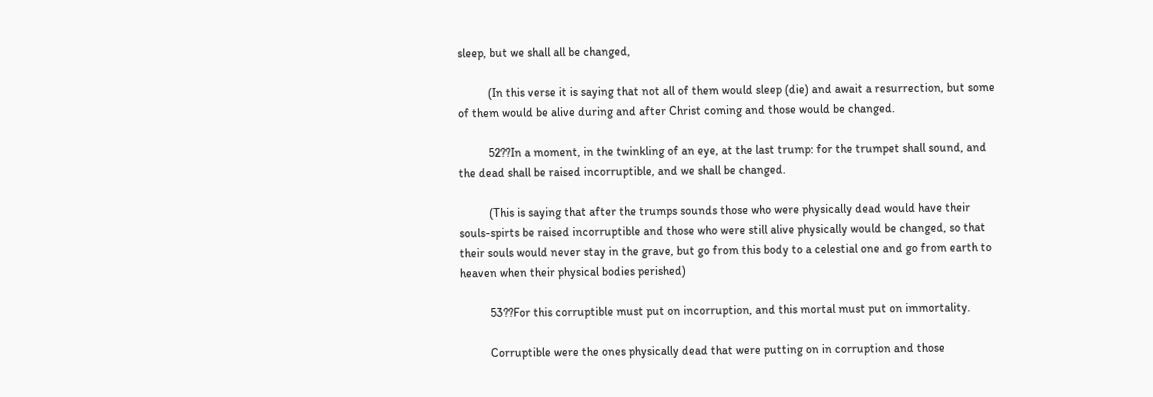sleep, but we shall all be changed,

          (In this verse it is saying that not all of them would sleep (die) and await a resurrection, but some of them would be alive during and after Christ coming and those would be changed.

          52??In a moment, in the twinkling of an eye, at the last trump: for the trumpet shall sound, and the dead shall be raised incorruptible, and we shall be changed.

          (This is saying that after the trumps sounds those who were physically dead would have their souls-spirts be raised incorruptible and those who were still alive physically would be changed, so that their souls would never stay in the grave, but go from this body to a celestial one and go from earth to heaven when their physical bodies perished)

          53??For this corruptible must put on incorruption, and this mortal must put on immortality.

          Corruptible were the ones physically dead that were putting on in corruption and those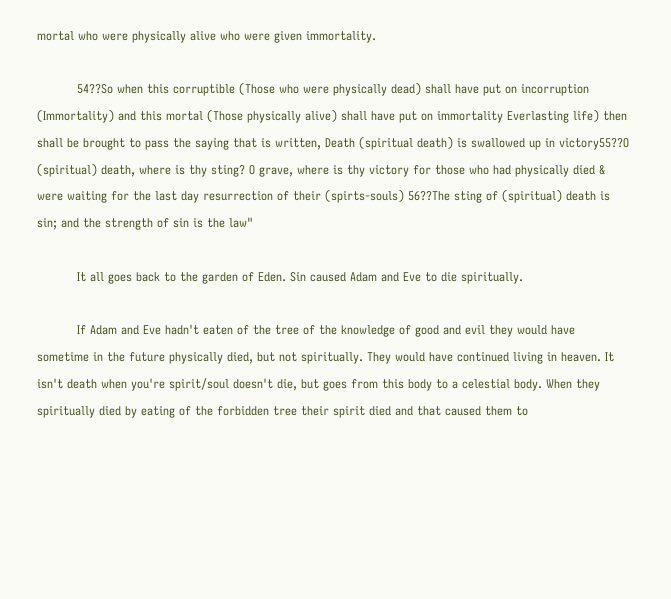mortal who were physically alive who were given immortality.

          54??So when this corruptible (Those who were physically dead) shall have put on incorruption (Immortality) and this mortal (Those physically alive) shall have put on immortality Everlasting life) then shall be brought to pass the saying that is written, Death (spiritual death) is swallowed up in victory55??O (spiritual) death, where is thy sting? O grave, where is thy victory for those who had physically died & were waiting for the last day resurrection of their (spirts-souls) 56??The sting of (spiritual) death is sin; and the strength of sin is the law"

          It all goes back to the garden of Eden. Sin caused Adam and Eve to die spiritually.

          If Adam and Eve hadn't eaten of the tree of the knowledge of good and evil they would have sometime in the future physically died, but not spiritually. They would have continued living in heaven. It isn't death when you're spirit/soul doesn't die, but goes from this body to a celestial body. When they spiritually died by eating of the forbidden tree their spirit died and that caused them to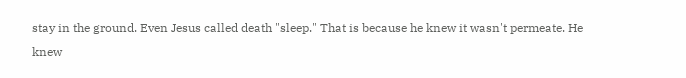stay in the ground. Even Jesus called death "sleep." That is because he knew it wasn't permeate. He knew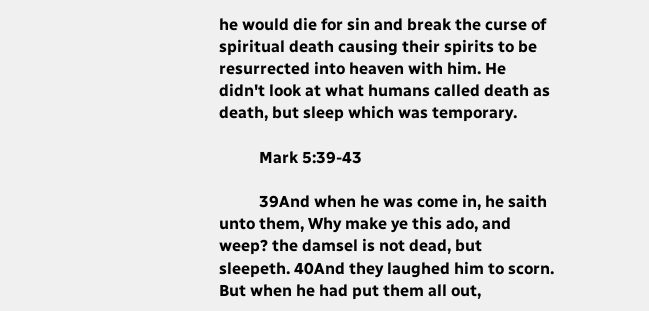he would die for sin and break the curse of spiritual death causing their spirits to be resurrected into heaven with him. He didn't look at what humans called death as death, but sleep which was temporary.

          Mark 5:39-43

          39And when he was come in, he saith unto them, Why make ye this ado, and weep? the damsel is not dead, but sleepeth. 40And they laughed him to scorn. But when he had put them all out,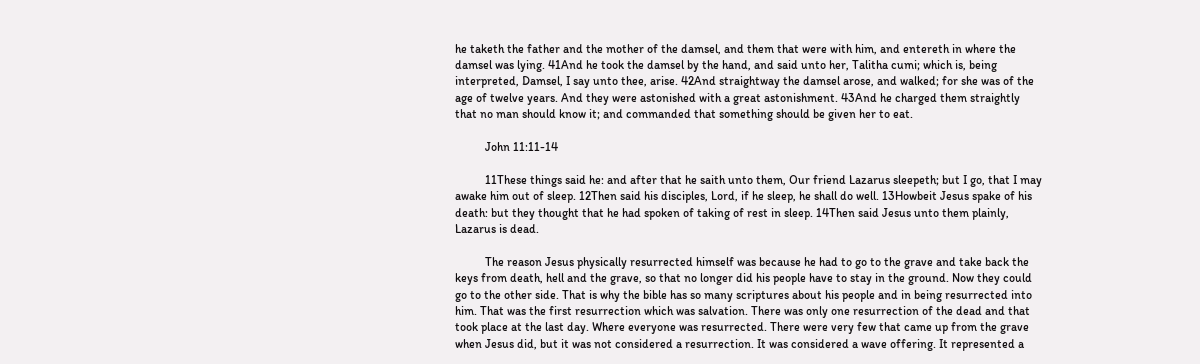he taketh the father and the mother of the damsel, and them that were with him, and entereth in where the damsel was lying. 41And he took the damsel by the hand, and said unto her, Talitha cumi; which is, being interpreted, Damsel, I say unto thee, arise. 42And straightway the damsel arose, and walked; for she was of the age of twelve years. And they were astonished with a great astonishment. 43And he charged them straightly that no man should know it; and commanded that something should be given her to eat.

          John 11:11-14

          11These things said he: and after that he saith unto them, Our friend Lazarus sleepeth; but I go, that I may awake him out of sleep. 12Then said his disciples, Lord, if he sleep, he shall do well. 13Howbeit Jesus spake of his death: but they thought that he had spoken of taking of rest in sleep. 14Then said Jesus unto them plainly, Lazarus is dead.

          The reason Jesus physically resurrected himself was because he had to go to the grave and take back the keys from death, hell and the grave, so that no longer did his people have to stay in the ground. Now they could go to the other side. That is why the bible has so many scriptures about his people and in being resurrected into him. That was the first resurrection which was salvation. There was only one resurrection of the dead and that took place at the last day. Where everyone was resurrected. There were very few that came up from the grave when Jesus did, but it was not considered a resurrection. It was considered a wave offering. It represented a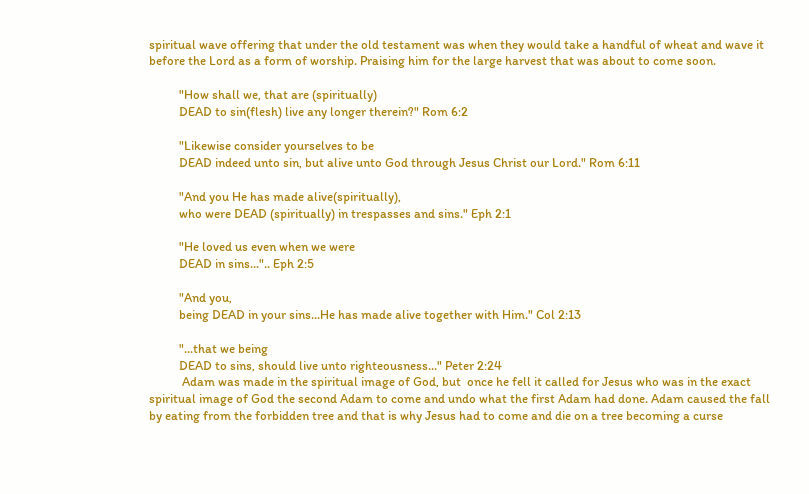spiritual wave offering that under the old testament was when they would take a handful of wheat and wave it before the Lord as a form of worship. Praising him for the large harvest that was about to come soon.

          "How shall we, that are (spiritually)
          DEAD to sin(flesh) live any longer therein?" Rom 6:2

          "Likewise consider yourselves to be
          DEAD indeed unto sin, but alive unto God through Jesus Christ our Lord." Rom 6:11

          "And you He has made alive(spiritually),
          who were DEAD (spiritually) in trespasses and sins." Eph 2:1

          "He loved us even when we were
          DEAD in sins...".. Eph 2:5

          "And you,
          being DEAD in your sins...He has made alive together with Him." Col 2:13

          "...that we being
          DEAD to sins, should live unto righteousness..." Peter 2:24
           Adam was made in the spiritual image of God, but  once he fell it called for Jesus who was in the exact spiritual image of God the second Adam to come and undo what the first Adam had done. Adam caused the fall by eating from the forbidden tree and that is why Jesus had to come and die on a tree becoming a curse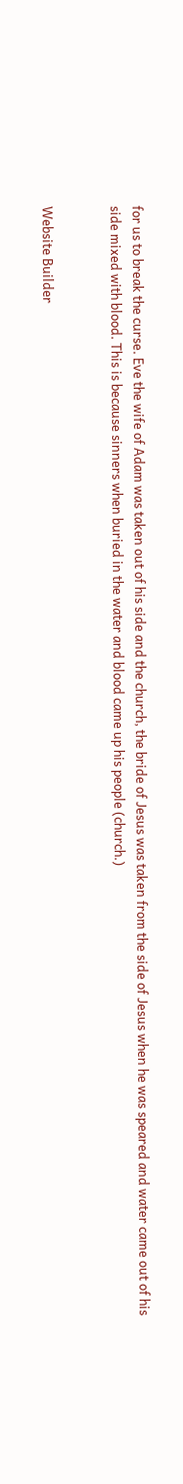for us to break the curse. Eve the wife of Adam was taken out of his side and the church, the bride of Jesus was taken from the side of Jesus when he was speared and water came out of his side mixed with blood. This is because sinners when buried in the water and blood came up his people (church.)


Website Builder